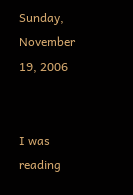Sunday, November 19, 2006


I was reading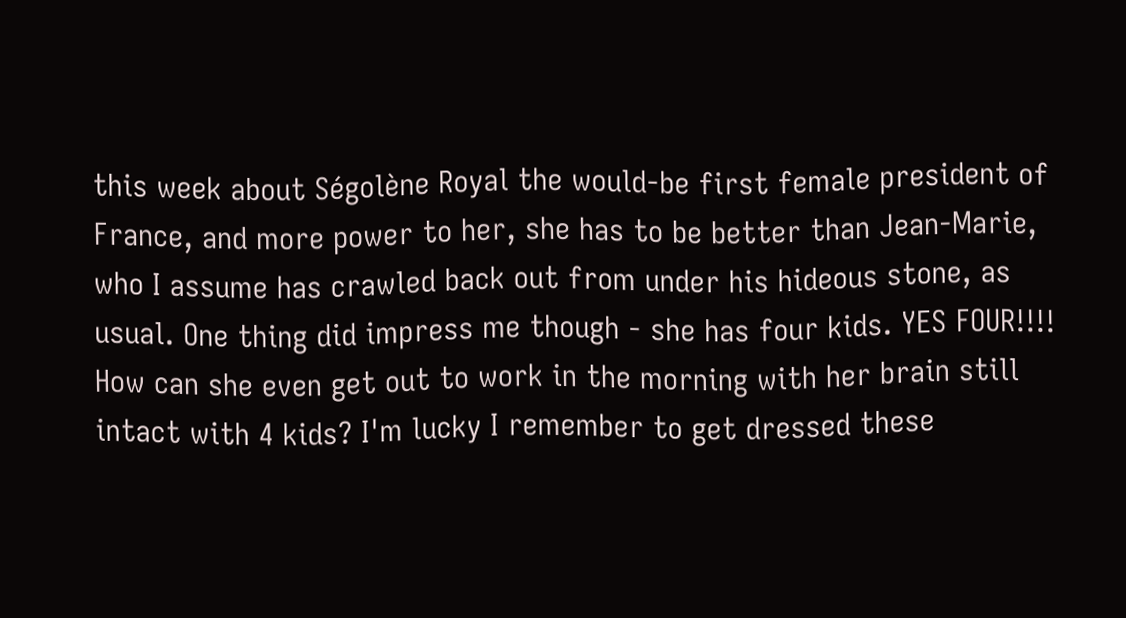this week about Ségolène Royal the would-be first female president of France, and more power to her, she has to be better than Jean-Marie, who I assume has crawled back out from under his hideous stone, as usual. One thing did impress me though - she has four kids. YES FOUR!!!! How can she even get out to work in the morning with her brain still intact with 4 kids? I'm lucky I remember to get dressed these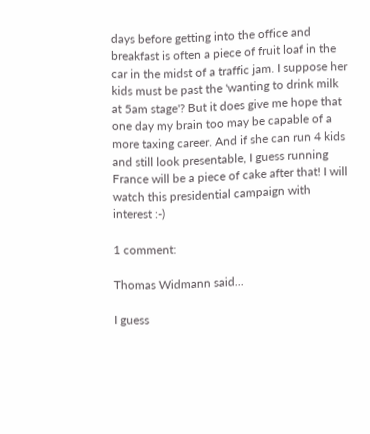days before getting into the office and breakfast is often a piece of fruit loaf in the car in the midst of a traffic jam. I suppose her kids must be past the 'wanting to drink milk at 5am stage'? But it does give me hope that one day my brain too may be capable of a more taxing career. And if she can run 4 kids and still look presentable, I guess running France will be a piece of cake after that! I will watch this presidential campaign with interest :-)

1 comment:

Thomas Widmann said...

I guess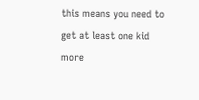this means you need to get at least one kid more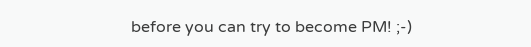before you can try to become PM! ;-)